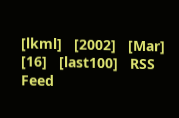[lkml]   [2002]   [Mar]   [16]   [last100]   RSS Feed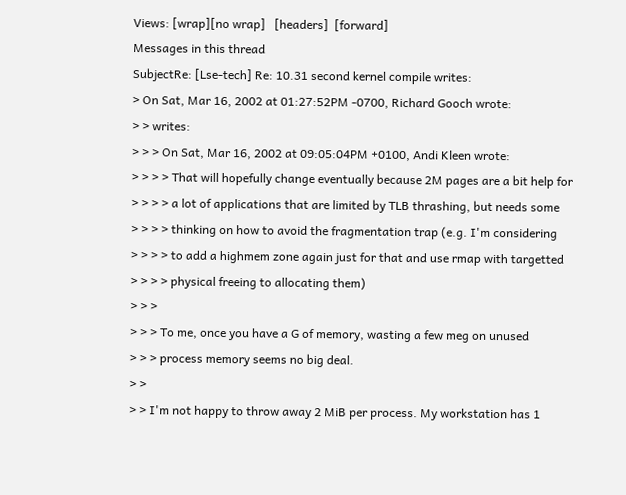Views: [wrap][no wrap]   [headers]  [forward]
Messages in this thread
SubjectRe: [Lse-tech] Re: 10.31 second kernel compile writes:
> On Sat, Mar 16, 2002 at 01:27:52PM -0700, Richard Gooch wrote:
> > writes:
> > > On Sat, Mar 16, 2002 at 09:05:04PM +0100, Andi Kleen wrote:
> > > > That will hopefully change eventually because 2M pages are a bit help for
> > > > a lot of applications that are limited by TLB thrashing, but needs some
> > > > thinking on how to avoid the fragmentation trap (e.g. I'm considering
> > > > to add a highmem zone again just for that and use rmap with targetted
> > > > physical freeing to allocating them)
> > >
> > > To me, once you have a G of memory, wasting a few meg on unused
> > > process memory seems no big deal.
> >
> > I'm not happy to throw away 2 MiB per process. My workstation has 1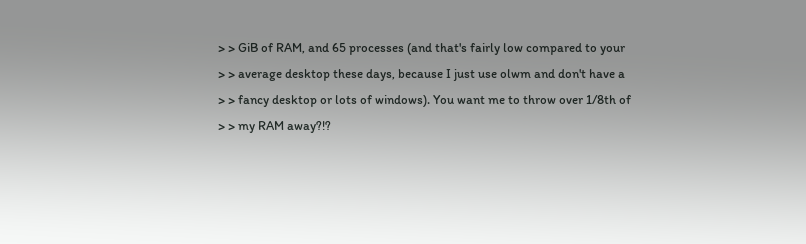> > GiB of RAM, and 65 processes (and that's fairly low compared to your
> > average desktop these days, because I just use olwm and don't have a
> > fancy desktop or lots of windows). You want me to throw over 1/8th of
> > my RAM away?!?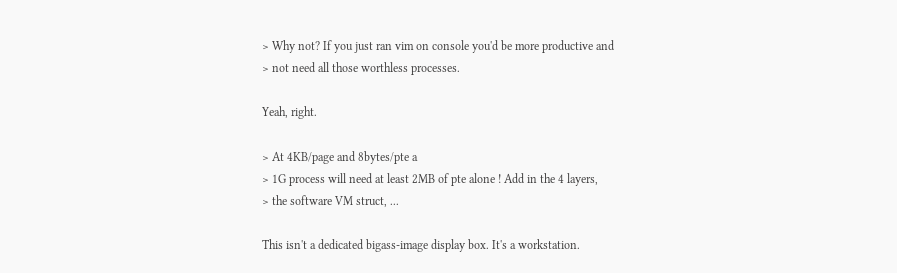> Why not? If you just ran vim on console you'd be more productive and
> not need all those worthless processes.

Yeah, right.

> At 4KB/page and 8bytes/pte a
> 1G process will need at least 2MB of pte alone ! Add in the 4 layers,
> the software VM struct, ...

This isn't a dedicated bigass-image display box. It's a workstation.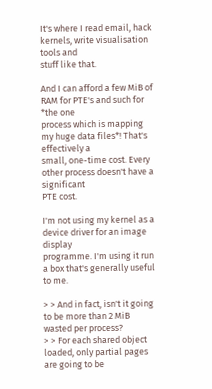It's where I read email, hack kernels, write visualisation tools and
stuff like that.

And I can afford a few MiB of RAM for PTE's and such for *the one
process which is mapping my huge data files*! That's effectively a
small, one-time cost. Every other process doesn't have a significant
PTE cost.

I'm not using my kernel as a device driver for an image display
programme. I'm using it run a box that's generally useful to me.

> > And in fact, isn't it going to be more than 2 MiB wasted per process?
> > For each shared object loaded, only partial pages are going to be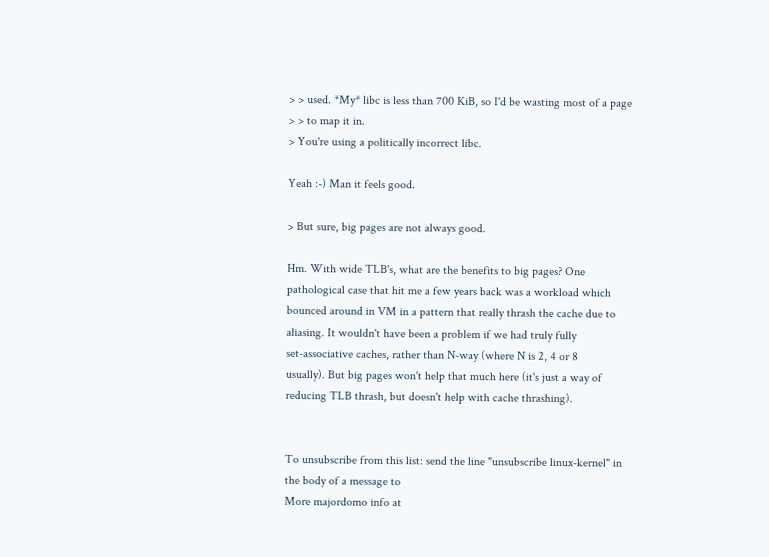> > used. *My* libc is less than 700 KiB, so I'd be wasting most of a page
> > to map it in.
> You're using a politically incorrect libc.

Yeah :-) Man it feels good.

> But sure, big pages are not always good.

Hm. With wide TLB's, what are the benefits to big pages? One
pathological case that hit me a few years back was a workload which
bounced around in VM in a pattern that really thrash the cache due to
aliasing. It wouldn't have been a problem if we had truly fully
set-associative caches, rather than N-way (where N is 2, 4 or 8
usually). But big pages won't help that much here (it's just a way of
reducing TLB thrash, but doesn't help with cache thrashing).


To unsubscribe from this list: send the line "unsubscribe linux-kernel" in
the body of a message to
More majordomo info at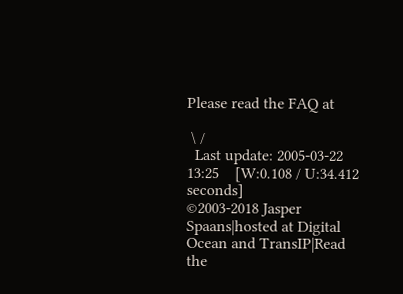Please read the FAQ at

 \ /
  Last update: 2005-03-22 13:25    [W:0.108 / U:34.412 seconds]
©2003-2018 Jasper Spaans|hosted at Digital Ocean and TransIP|Read the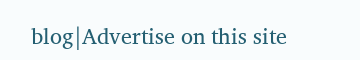blog|Advertise on this site